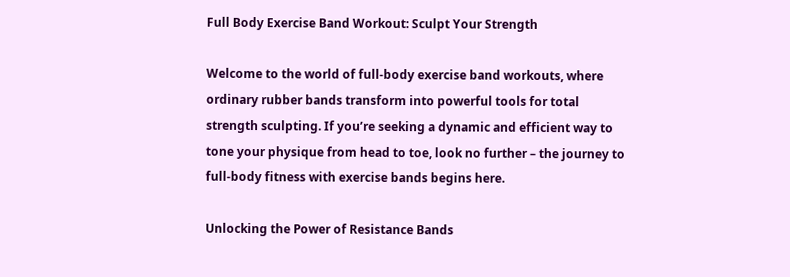Full Body Exercise Band Workout: Sculpt Your Strength

Welcome to the world of full-body exercise band workouts, where ordinary rubber bands transform into powerful tools for total strength sculpting. If you’re seeking a dynamic and efficient way to tone your physique from head to toe, look no further – the journey to full-body fitness with exercise bands begins here.

Unlocking the Power of Resistance Bands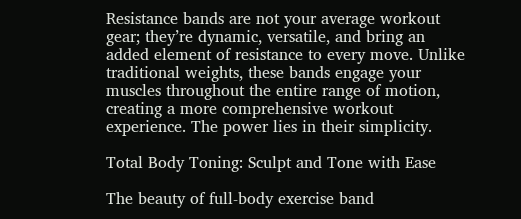Resistance bands are not your average workout gear; they’re dynamic, versatile, and bring an added element of resistance to every move. Unlike traditional weights, these bands engage your muscles throughout the entire range of motion, creating a more comprehensive workout experience. The power lies in their simplicity.

Total Body Toning: Sculpt and Tone with Ease

The beauty of full-body exercise band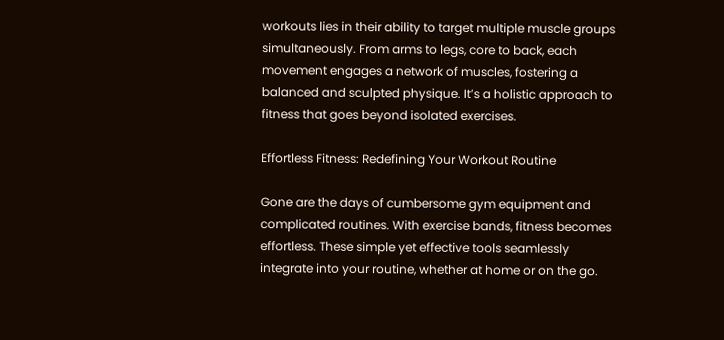workouts lies in their ability to target multiple muscle groups simultaneously. From arms to legs, core to back, each movement engages a network of muscles, fostering a balanced and sculpted physique. It’s a holistic approach to fitness that goes beyond isolated exercises.

Effortless Fitness: Redefining Your Workout Routine

Gone are the days of cumbersome gym equipment and complicated routines. With exercise bands, fitness becomes effortless. These simple yet effective tools seamlessly integrate into your routine, whether at home or on the go.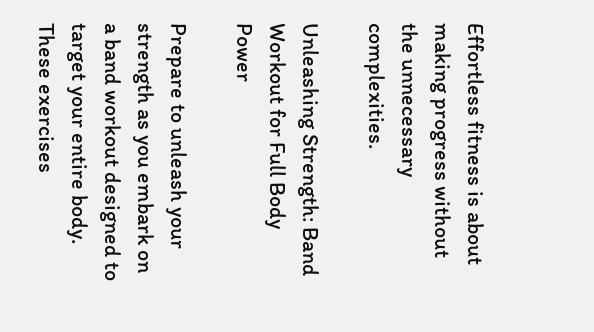Effortless fitness is about making progress without the unnecessary complexities.

Unleashing Strength: Band Workout for Full Body Power

Prepare to unleash your strength as you embark on a band workout designed to target your entire body. These exercises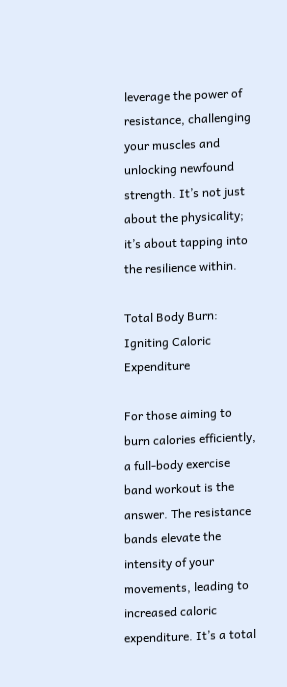leverage the power of resistance, challenging your muscles and unlocking newfound strength. It’s not just about the physicality; it’s about tapping into the resilience within.

Total Body Burn: Igniting Caloric Expenditure

For those aiming to burn calories efficiently, a full-body exercise band workout is the answer. The resistance bands elevate the intensity of your movements, leading to increased caloric expenditure. It’s a total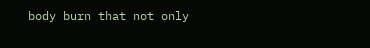body burn that not only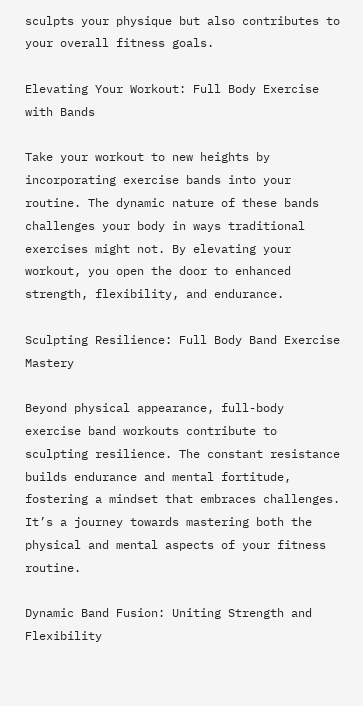sculpts your physique but also contributes to your overall fitness goals.

Elevating Your Workout: Full Body Exercise with Bands

Take your workout to new heights by incorporating exercise bands into your routine. The dynamic nature of these bands challenges your body in ways traditional exercises might not. By elevating your workout, you open the door to enhanced strength, flexibility, and endurance.

Sculpting Resilience: Full Body Band Exercise Mastery

Beyond physical appearance, full-body exercise band workouts contribute to sculpting resilience. The constant resistance builds endurance and mental fortitude, fostering a mindset that embraces challenges. It’s a journey towards mastering both the physical and mental aspects of your fitness routine.

Dynamic Band Fusion: Uniting Strength and Flexibility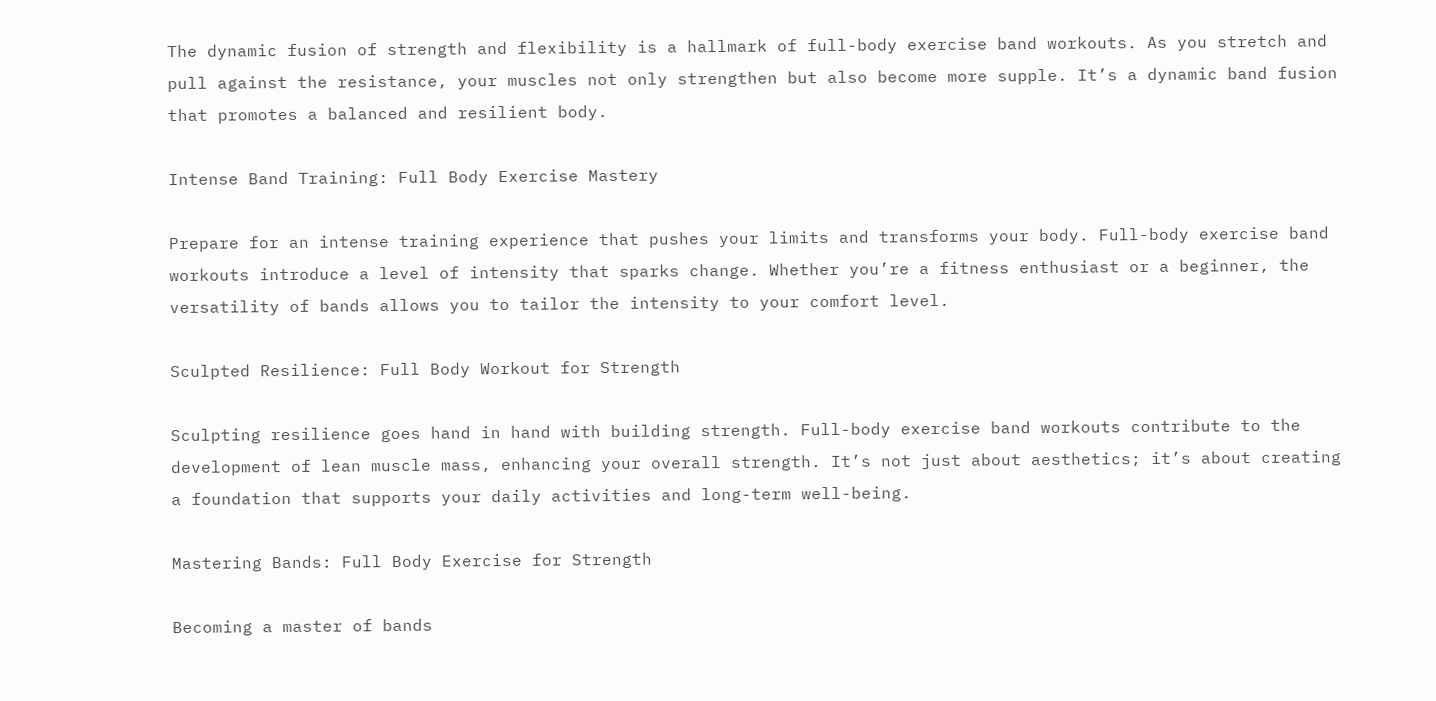The dynamic fusion of strength and flexibility is a hallmark of full-body exercise band workouts. As you stretch and pull against the resistance, your muscles not only strengthen but also become more supple. It’s a dynamic band fusion that promotes a balanced and resilient body.

Intense Band Training: Full Body Exercise Mastery

Prepare for an intense training experience that pushes your limits and transforms your body. Full-body exercise band workouts introduce a level of intensity that sparks change. Whether you’re a fitness enthusiast or a beginner, the versatility of bands allows you to tailor the intensity to your comfort level.

Sculpted Resilience: Full Body Workout for Strength

Sculpting resilience goes hand in hand with building strength. Full-body exercise band workouts contribute to the development of lean muscle mass, enhancing your overall strength. It’s not just about aesthetics; it’s about creating a foundation that supports your daily activities and long-term well-being.

Mastering Bands: Full Body Exercise for Strength

Becoming a master of bands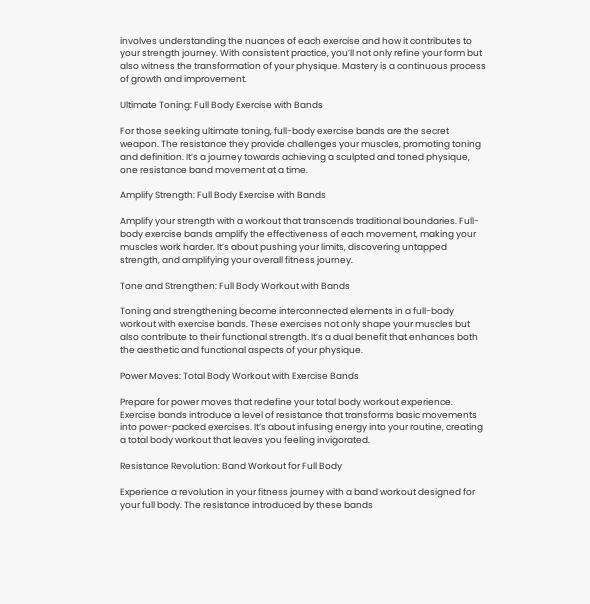involves understanding the nuances of each exercise and how it contributes to your strength journey. With consistent practice, you’ll not only refine your form but also witness the transformation of your physique. Mastery is a continuous process of growth and improvement.

Ultimate Toning: Full Body Exercise with Bands

For those seeking ultimate toning, full-body exercise bands are the secret weapon. The resistance they provide challenges your muscles, promoting toning and definition. It’s a journey towards achieving a sculpted and toned physique, one resistance band movement at a time.

Amplify Strength: Full Body Exercise with Bands

Amplify your strength with a workout that transcends traditional boundaries. Full-body exercise bands amplify the effectiveness of each movement, making your muscles work harder. It’s about pushing your limits, discovering untapped strength, and amplifying your overall fitness journey.

Tone and Strengthen: Full Body Workout with Bands

Toning and strengthening become interconnected elements in a full-body workout with exercise bands. These exercises not only shape your muscles but also contribute to their functional strength. It’s a dual benefit that enhances both the aesthetic and functional aspects of your physique.

Power Moves: Total Body Workout with Exercise Bands

Prepare for power moves that redefine your total body workout experience. Exercise bands introduce a level of resistance that transforms basic movements into power-packed exercises. It’s about infusing energy into your routine, creating a total body workout that leaves you feeling invigorated.

Resistance Revolution: Band Workout for Full Body

Experience a revolution in your fitness journey with a band workout designed for your full body. The resistance introduced by these bands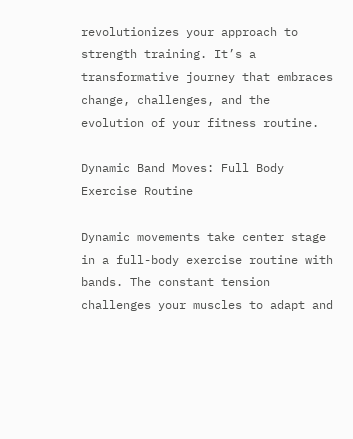revolutionizes your approach to strength training. It’s a transformative journey that embraces change, challenges, and the evolution of your fitness routine.

Dynamic Band Moves: Full Body Exercise Routine

Dynamic movements take center stage in a full-body exercise routine with bands. The constant tension challenges your muscles to adapt and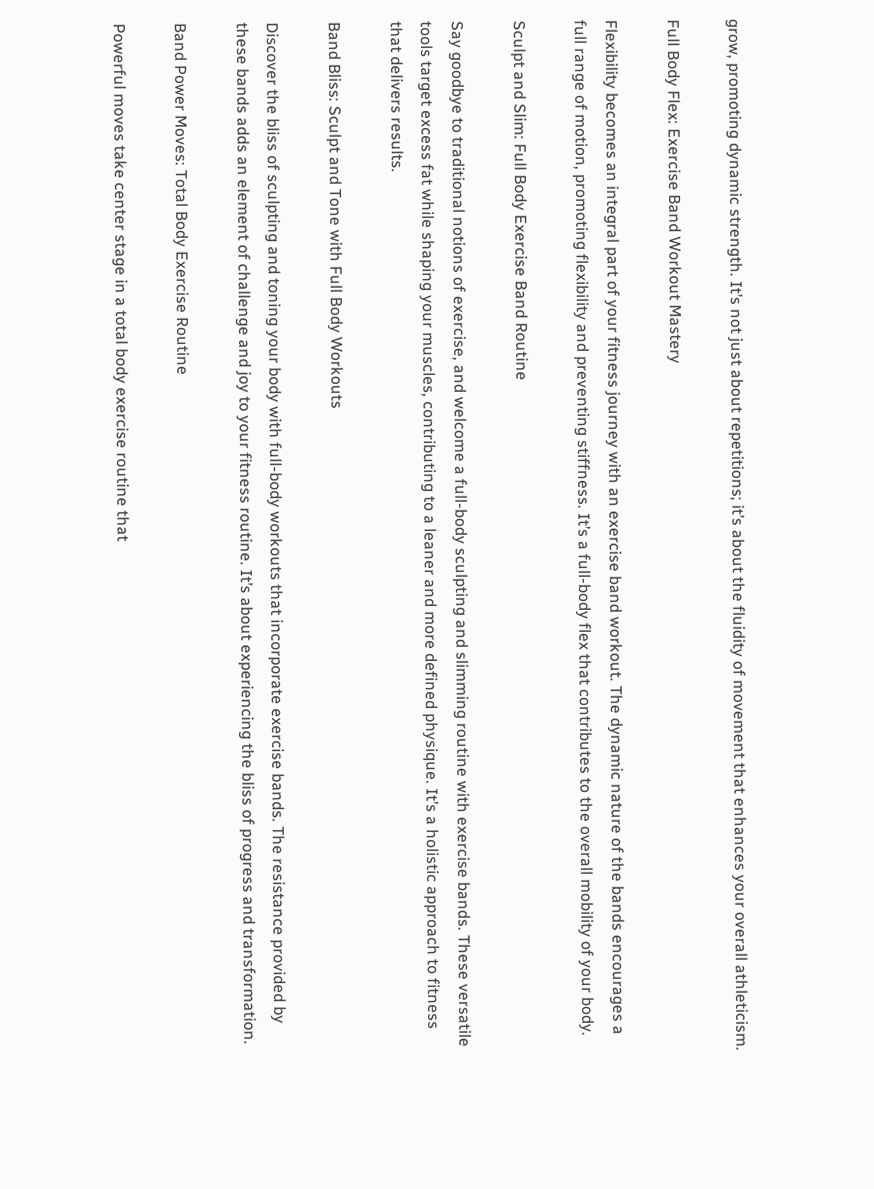grow, promoting dynamic strength. It’s not just about repetitions; it’s about the fluidity of movement that enhances your overall athleticism.

Full Body Flex: Exercise Band Workout Mastery

Flexibility becomes an integral part of your fitness journey with an exercise band workout. The dynamic nature of the bands encourages a full range of motion, promoting flexibility and preventing stiffness. It’s a full-body flex that contributes to the overall mobility of your body.

Sculpt and Slim: Full Body Exercise Band Routine

Say goodbye to traditional notions of exercise, and welcome a full-body sculpting and slimming routine with exercise bands. These versatile tools target excess fat while shaping your muscles, contributing to a leaner and more defined physique. It’s a holistic approach to fitness that delivers results.

Band Bliss: Sculpt and Tone with Full Body Workouts

Discover the bliss of sculpting and toning your body with full-body workouts that incorporate exercise bands. The resistance provided by these bands adds an element of challenge and joy to your fitness routine. It’s about experiencing the bliss of progress and transformation.

Band Power Moves: Total Body Exercise Routine

Powerful moves take center stage in a total body exercise routine that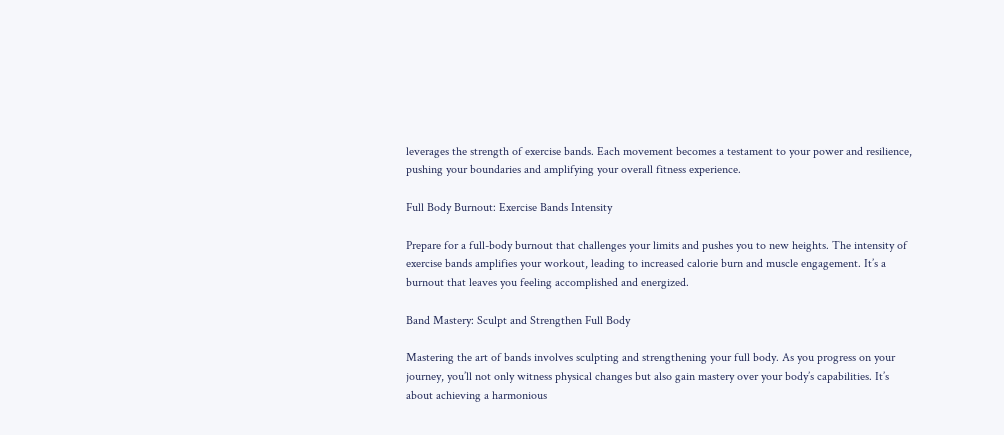leverages the strength of exercise bands. Each movement becomes a testament to your power and resilience, pushing your boundaries and amplifying your overall fitness experience.

Full Body Burnout: Exercise Bands Intensity

Prepare for a full-body burnout that challenges your limits and pushes you to new heights. The intensity of exercise bands amplifies your workout, leading to increased calorie burn and muscle engagement. It’s a burnout that leaves you feeling accomplished and energized.

Band Mastery: Sculpt and Strengthen Full Body

Mastering the art of bands involves sculpting and strengthening your full body. As you progress on your journey, you’ll not only witness physical changes but also gain mastery over your body’s capabilities. It’s about achieving a harmonious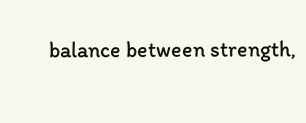balance between strength,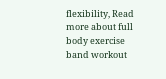flexibility, Read more about full body exercise band workout